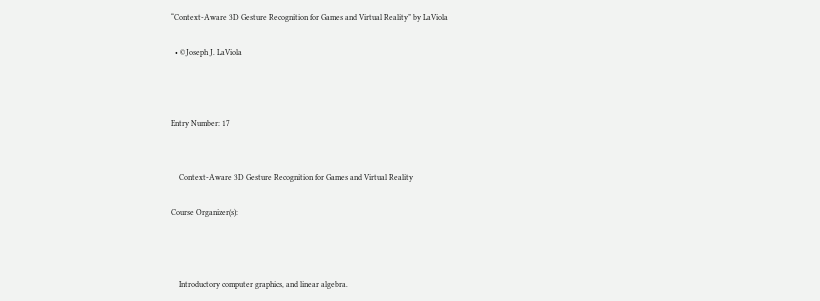“Context-Aware 3D Gesture Recognition for Games and Virtual Reality” by LaViola

  • ©Joseph J. LaViola



Entry Number: 17


    Context-Aware 3D Gesture Recognition for Games and Virtual Reality

Course Organizer(s):



    Introductory computer graphics, and linear algebra.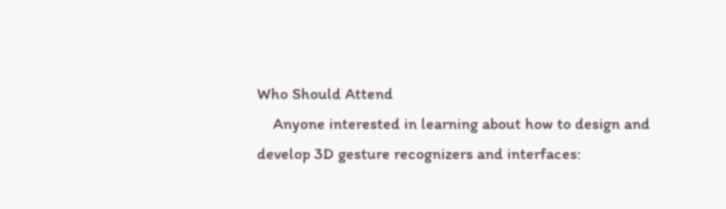Who Should Attend
    Anyone interested in learning about how to design and develop 3D gesture recognizers and interfaces: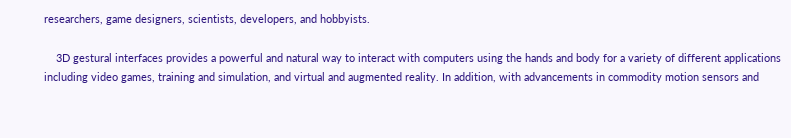researchers, game designers, scientists, developers, and hobbyists.

    3D gestural interfaces provides a powerful and natural way to interact with computers using the hands and body for a variety of different applications including video games, training and simulation, and virtual and augmented reality. In addition, with advancements in commodity motion sensors and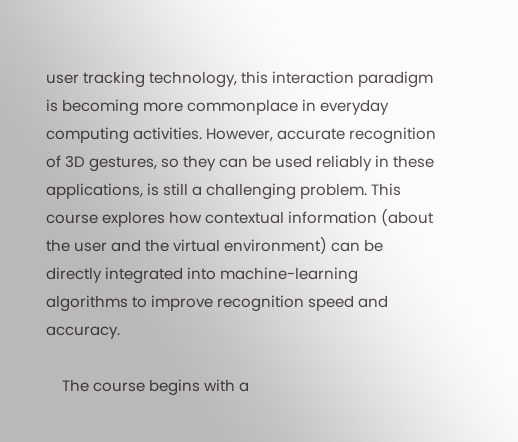user tracking technology, this interaction paradigm is becoming more commonplace in everyday computing activities. However, accurate recognition of 3D gestures, so they can be used reliably in these applications, is still a challenging problem. This course explores how contextual information (about the user and the virtual environment) can be directly integrated into machine-learning algorithms to improve recognition speed and accuracy.

    The course begins with a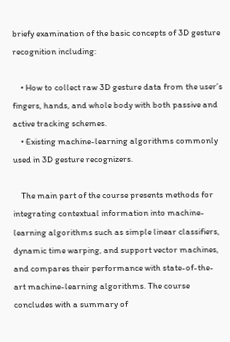briefy examination of the basic concepts of 3D gesture recognition including:

    • How to collect raw 3D gesture data from the user’s fingers, hands, and whole body with both passive and active tracking schemes.
    • Existing machine-learning algorithms commonly used in 3D gesture recognizers.

    The main part of the course presents methods for integrating contextual information into machine-learning algorithms such as simple linear classifiers, dynamic time warping, and support vector machines, and compares their performance with state-of-the-art machine-learning algorithms. The course concludes with a summary of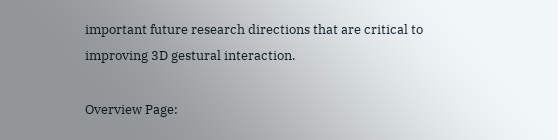important future research directions that are critical to improving 3D gestural interaction.

Overview Page: